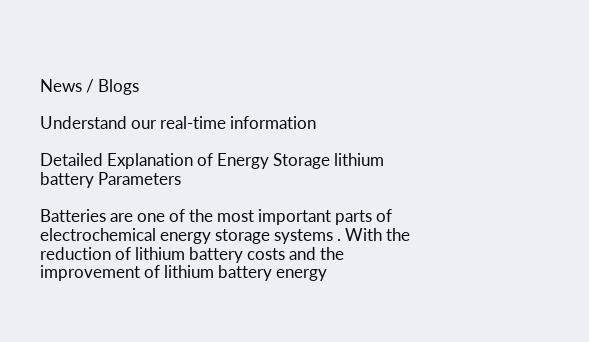News / Blogs

Understand our real-time information

Detailed Explanation of Energy Storage lithium battery Parameters

Batteries are one of the most important parts of electrochemical energy storage systems . With the reduction of lithium battery costs and the improvement of lithium battery energy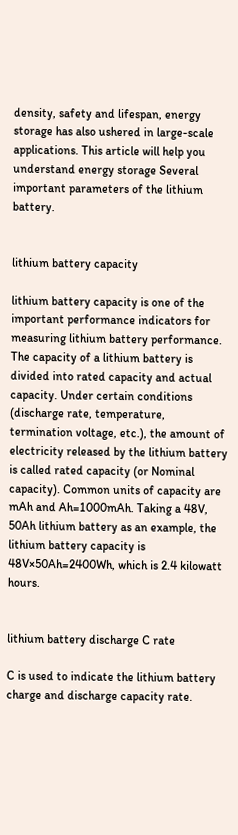density, safety and lifespan, energy storage has also ushered in large-scale applications. This article will help you understand energy storage Several important parameters of the lithium battery.


lithium battery capacity

lithium battery capacity is one of the important performance indicators for measuring lithium battery performance. The capacity of a lithium battery is divided into rated capacity and actual capacity. Under certain conditions (discharge rate, temperature, termination voltage, etc.), the amount of electricity released by the lithium battery is called rated capacity (or Nominal capacity). Common units of capacity are mAh and Ah=1000mAh. Taking a 48V, 50Ah lithium battery as an example, the lithium battery capacity is 48V×50Ah=2400Wh, which is 2.4 kilowatt hours.


lithium battery discharge C rate

C is used to indicate the lithium battery charge and discharge capacity rate.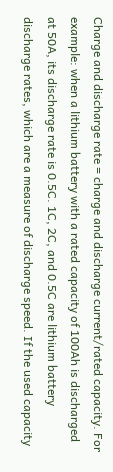Charge and discharge rate = charge and discharge current/rated capacity. For example: when a lithium battery with a rated capacity of 100Ah is discharged at 50A, its discharge rate is 0.5C. 1C, 2C, and 0.5C are lithium battery discharge rates, which are a measure of discharge speed. If the used capacity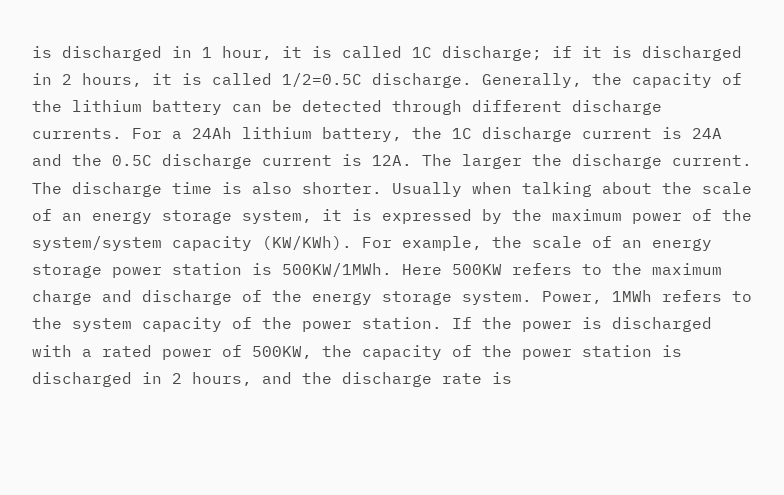is discharged in 1 hour, it is called 1C discharge; if it is discharged in 2 hours, it is called 1/2=0.5C discharge. Generally, the capacity of the lithium battery can be detected through different discharge currents. For a 24Ah lithium battery, the 1C discharge current is 24A and the 0.5C discharge current is 12A. The larger the discharge current. The discharge time is also shorter. Usually when talking about the scale of an energy storage system, it is expressed by the maximum power of the system/system capacity (KW/KWh). For example, the scale of an energy storage power station is 500KW/1MWh. Here 500KW refers to the maximum charge and discharge of the energy storage system. Power, 1MWh refers to the system capacity of the power station. If the power is discharged with a rated power of 500KW, the capacity of the power station is discharged in 2 hours, and the discharge rate is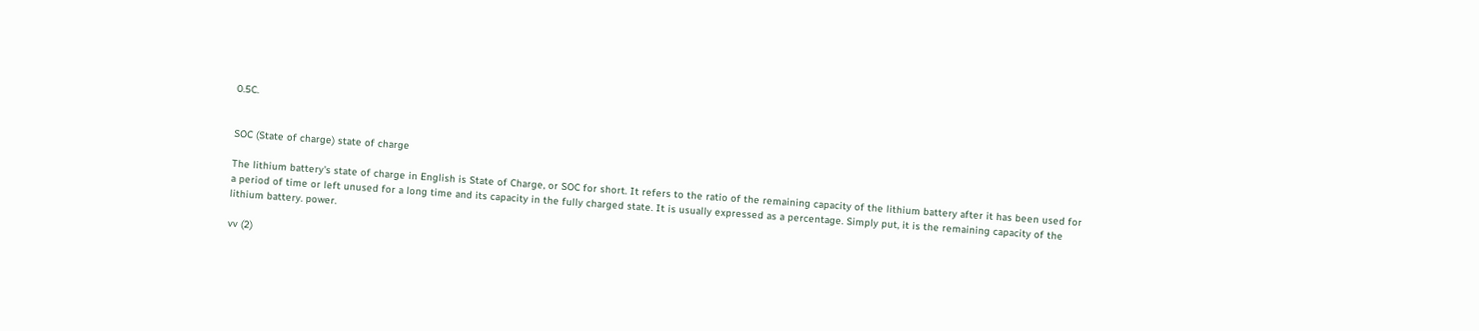0.5C.


SOC (State of charge) state of charge

The lithium battery's state of charge in English is State of Charge, or SOC for short. It refers to the ratio of the remaining capacity of the lithium battery after it has been used for a period of time or left unused for a long time and its capacity in the fully charged state. It is usually expressed as a percentage. Simply put, it is the remaining capacity of the lithium battery. power.

vv (2)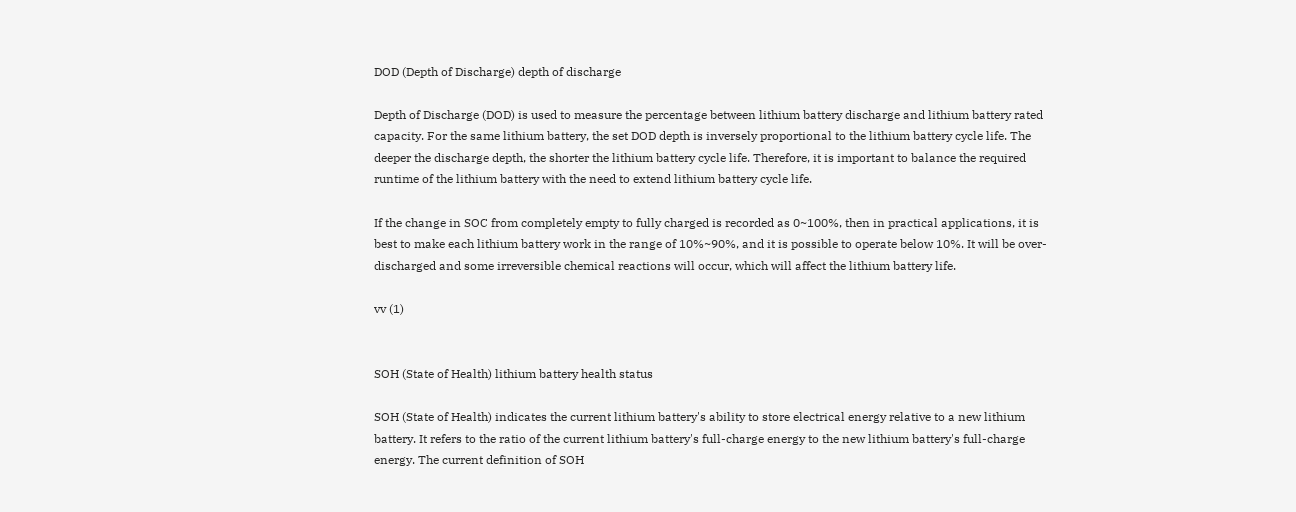DOD (Depth of Discharge) depth of discharge

Depth of Discharge (DOD) is used to measure the percentage between lithium battery discharge and lithium battery rated capacity. For the same lithium battery, the set DOD depth is inversely proportional to the lithium battery cycle life. The deeper the discharge depth, the shorter the lithium battery cycle life. Therefore, it is important to balance the required runtime of the lithium battery with the need to extend lithium battery cycle life.

If the change in SOC from completely empty to fully charged is recorded as 0~100%, then in practical applications, it is best to make each lithium battery work in the range of 10%~90%, and it is possible to operate below 10%. It will be over-discharged and some irreversible chemical reactions will occur, which will affect the lithium battery life.

vv (1)


SOH (State of Health) lithium battery health status

SOH (State of Health) indicates the current lithium battery's ability to store electrical energy relative to a new lithium battery. It refers to the ratio of the current lithium battery's full-charge energy to the new lithium battery's full-charge energy. The current definition of SOH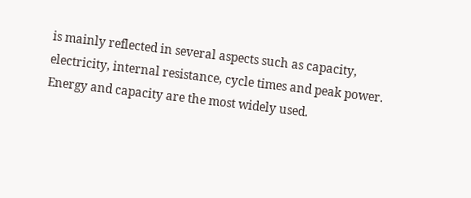is mainly reflected in several aspects such as capacity, electricity, internal resistance, cycle times and peak power. Energy and capacity are the most widely used.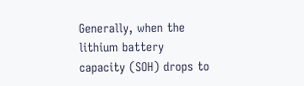Generally, when the lithium battery capacity (SOH) drops to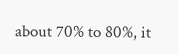about 70% to 80%, it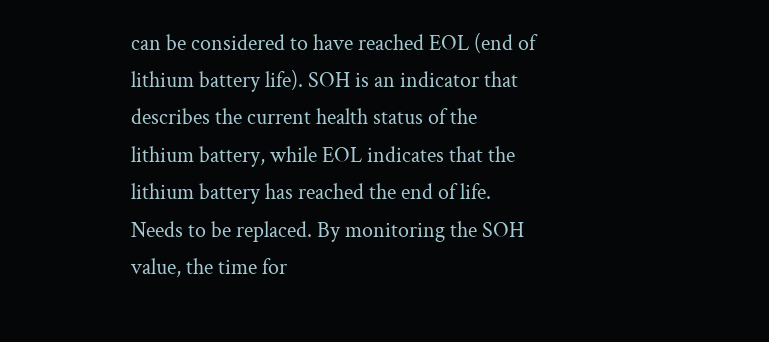can be considered to have reached EOL (end of lithium battery life). SOH is an indicator that describes the current health status of the lithium battery, while EOL indicates that the lithium battery has reached the end of life. Needs to be replaced. By monitoring the SOH value, the time for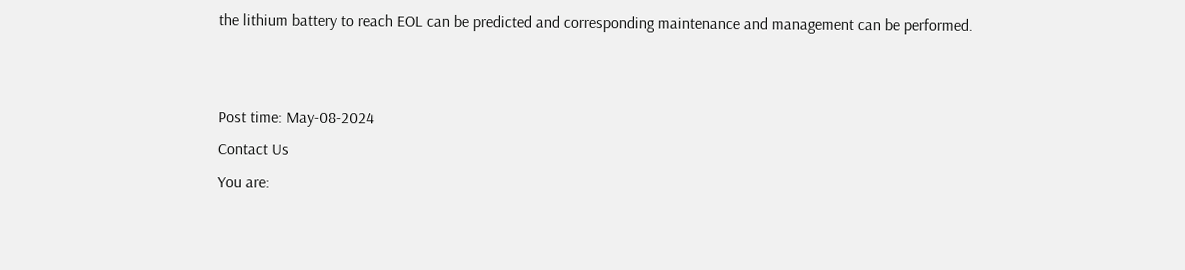the lithium battery to reach EOL can be predicted and corresponding maintenance and management can be performed.


Post time: May-08-2024
Contact Us
You are: